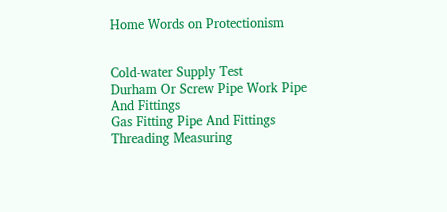Home Words on Protectionism


Cold-water Supply Test
Durham Or Screw Pipe Work Pipe And Fittings
Gas Fitting Pipe And Fittings Threading Measuring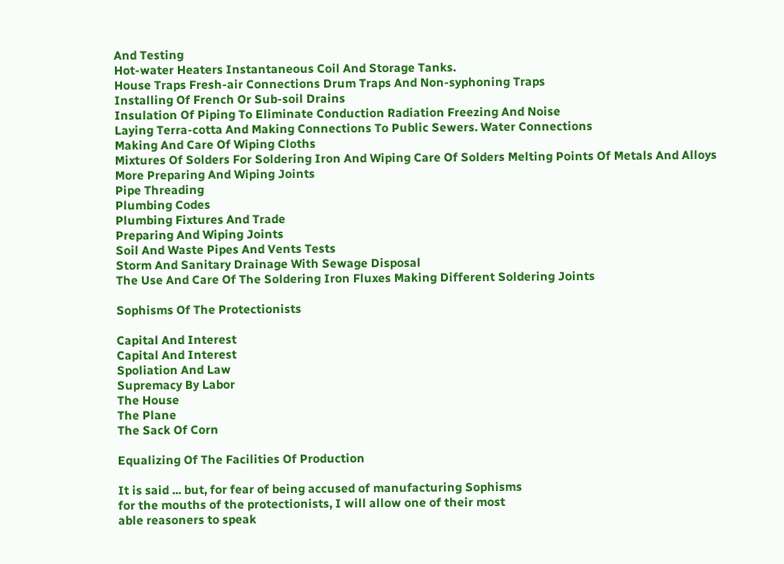And Testing
Hot-water Heaters Instantaneous Coil And Storage Tanks.
House Traps Fresh-air Connections Drum Traps And Non-syphoning Traps
Installing Of French Or Sub-soil Drains
Insulation Of Piping To Eliminate Conduction Radiation Freezing And Noise
Laying Terra-cotta And Making Connections To Public Sewers. Water Connections
Making And Care Of Wiping Cloths
Mixtures Of Solders For Soldering Iron And Wiping Care Of Solders Melting Points Of Metals And Alloys
More Preparing And Wiping Joints
Pipe Threading
Plumbing Codes
Plumbing Fixtures And Trade
Preparing And Wiping Joints
Soil And Waste Pipes And Vents Tests
Storm And Sanitary Drainage With Sewage Disposal
The Use And Care Of The Soldering Iron Fluxes Making Different Soldering Joints

Sophisms Of The Protectionists

Capital And Interest
Capital And Interest
Spoliation And Law
Supremacy By Labor
The House
The Plane
The Sack Of Corn

Equalizing Of The Facilities Of Production

It is said ... but, for fear of being accused of manufacturing Sophisms
for the mouths of the protectionists, I will allow one of their most
able reasoners to speak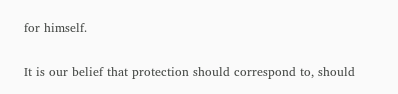for himself.

It is our belief that protection should correspond to, should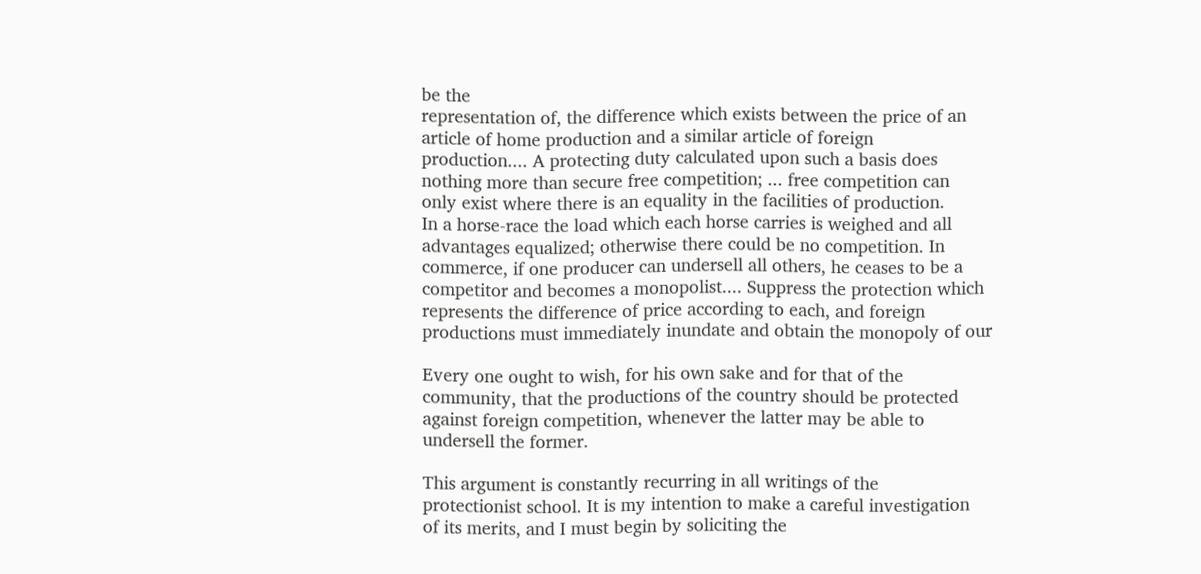be the
representation of, the difference which exists between the price of an
article of home production and a similar article of foreign
production.... A protecting duty calculated upon such a basis does
nothing more than secure free competition; ... free competition can
only exist where there is an equality in the facilities of production.
In a horse-race the load which each horse carries is weighed and all
advantages equalized; otherwise there could be no competition. In
commerce, if one producer can undersell all others, he ceases to be a
competitor and becomes a monopolist.... Suppress the protection which
represents the difference of price according to each, and foreign
productions must immediately inundate and obtain the monopoly of our

Every one ought to wish, for his own sake and for that of the
community, that the productions of the country should be protected
against foreign competition, whenever the latter may be able to
undersell the former.

This argument is constantly recurring in all writings of the
protectionist school. It is my intention to make a careful investigation
of its merits, and I must begin by soliciting the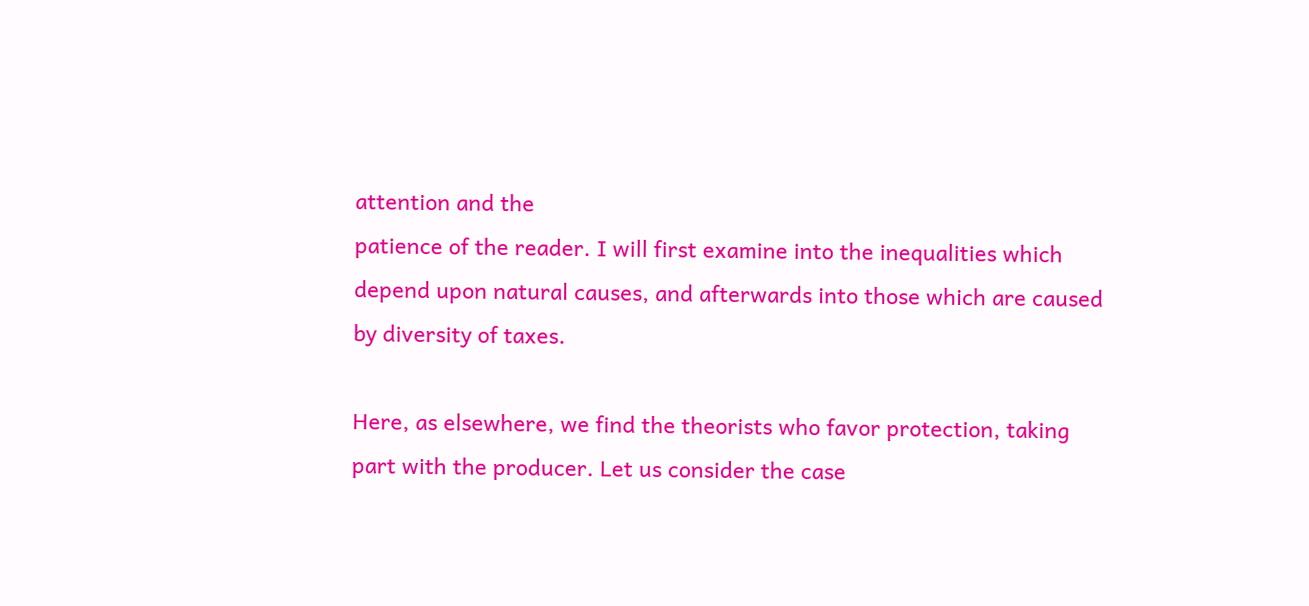attention and the
patience of the reader. I will first examine into the inequalities which
depend upon natural causes, and afterwards into those which are caused
by diversity of taxes.

Here, as elsewhere, we find the theorists who favor protection, taking
part with the producer. Let us consider the case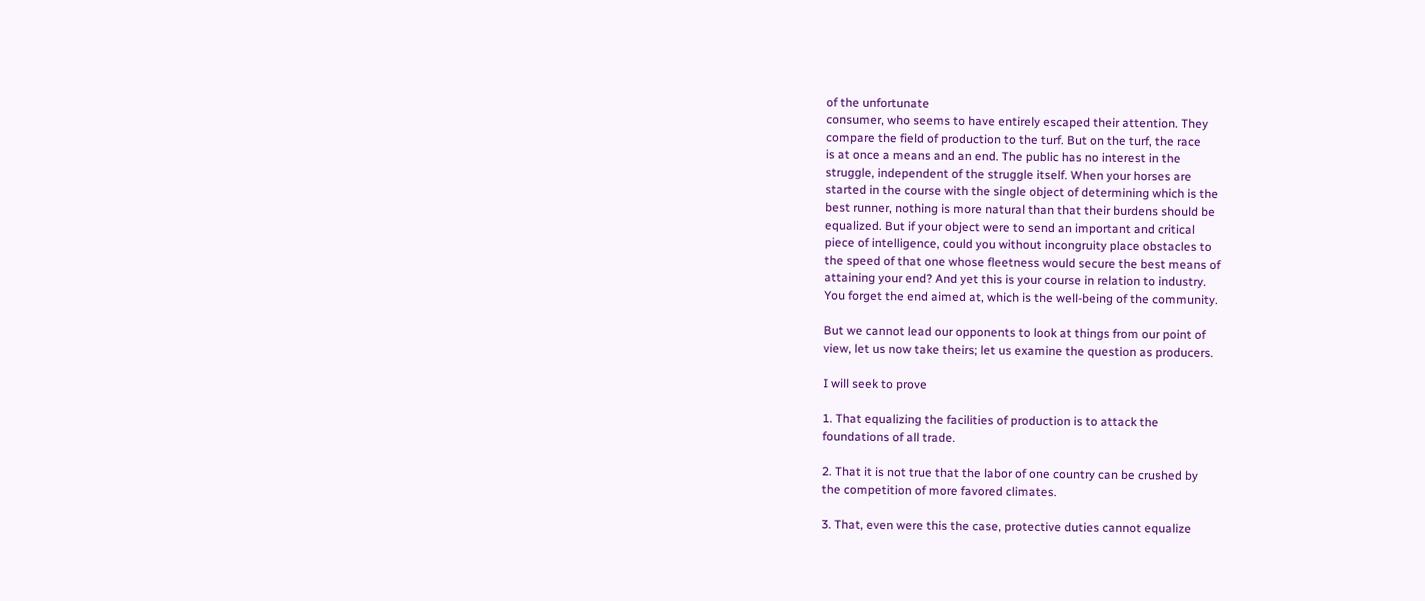of the unfortunate
consumer, who seems to have entirely escaped their attention. They
compare the field of production to the turf. But on the turf, the race
is at once a means and an end. The public has no interest in the
struggle, independent of the struggle itself. When your horses are
started in the course with the single object of determining which is the
best runner, nothing is more natural than that their burdens should be
equalized. But if your object were to send an important and critical
piece of intelligence, could you without incongruity place obstacles to
the speed of that one whose fleetness would secure the best means of
attaining your end? And yet this is your course in relation to industry.
You forget the end aimed at, which is the well-being of the community.

But we cannot lead our opponents to look at things from our point of
view, let us now take theirs; let us examine the question as producers.

I will seek to prove

1. That equalizing the facilities of production is to attack the
foundations of all trade.

2. That it is not true that the labor of one country can be crushed by
the competition of more favored climates.

3. That, even were this the case, protective duties cannot equalize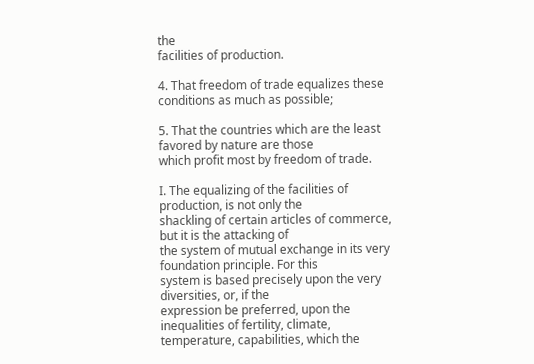the
facilities of production.

4. That freedom of trade equalizes these conditions as much as possible;

5. That the countries which are the least favored by nature are those
which profit most by freedom of trade.

I. The equalizing of the facilities of production, is not only the
shackling of certain articles of commerce, but it is the attacking of
the system of mutual exchange in its very foundation principle. For this
system is based precisely upon the very diversities, or, if the
expression be preferred, upon the inequalities of fertility, climate,
temperature, capabilities, which the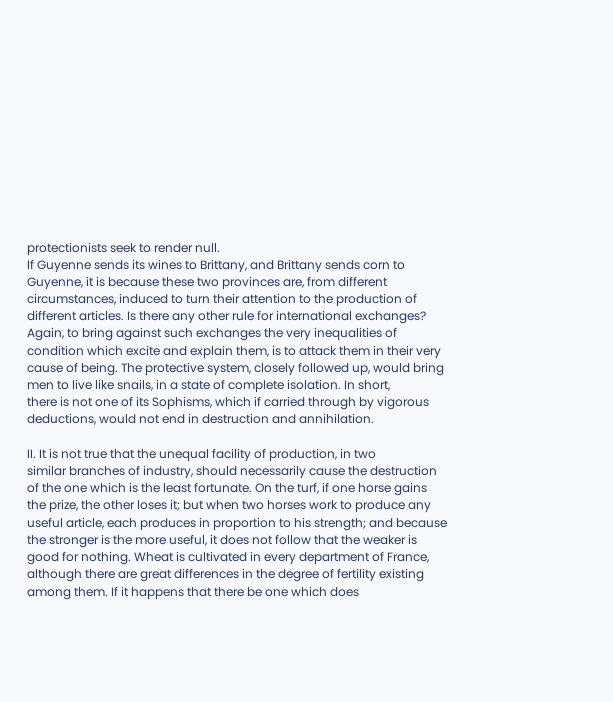protectionists seek to render null.
If Guyenne sends its wines to Brittany, and Brittany sends corn to
Guyenne, it is because these two provinces are, from different
circumstances, induced to turn their attention to the production of
different articles. Is there any other rule for international exchanges?
Again, to bring against such exchanges the very inequalities of
condition which excite and explain them, is to attack them in their very
cause of being. The protective system, closely followed up, would bring
men to live like snails, in a state of complete isolation. In short,
there is not one of its Sophisms, which if carried through by vigorous
deductions, would not end in destruction and annihilation.

II. It is not true that the unequal facility of production, in two
similar branches of industry, should necessarily cause the destruction
of the one which is the least fortunate. On the turf, if one horse gains
the prize, the other loses it; but when two horses work to produce any
useful article, each produces in proportion to his strength; and because
the stronger is the more useful, it does not follow that the weaker is
good for nothing. Wheat is cultivated in every department of France,
although there are great differences in the degree of fertility existing
among them. If it happens that there be one which does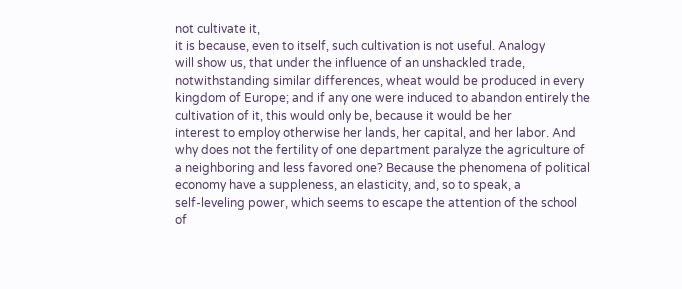not cultivate it,
it is because, even to itself, such cultivation is not useful. Analogy
will show us, that under the influence of an unshackled trade,
notwithstanding similar differences, wheat would be produced in every
kingdom of Europe; and if any one were induced to abandon entirely the
cultivation of it, this would only be, because it would be her
interest to employ otherwise her lands, her capital, and her labor. And
why does not the fertility of one department paralyze the agriculture of
a neighboring and less favored one? Because the phenomena of political
economy have a suppleness, an elasticity, and, so to speak, a
self-leveling power, which seems to escape the attention of the school
of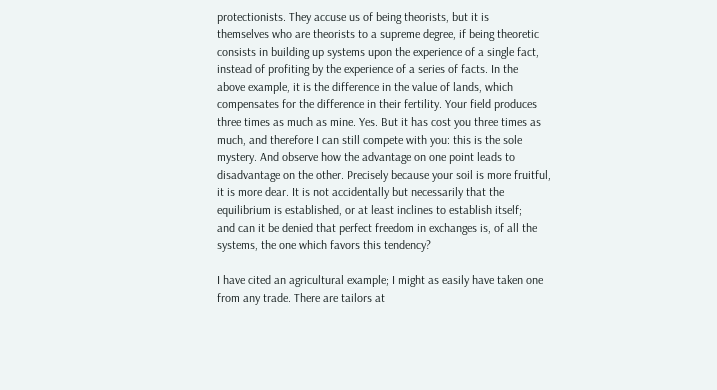protectionists. They accuse us of being theorists, but it is
themselves who are theorists to a supreme degree, if being theoretic
consists in building up systems upon the experience of a single fact,
instead of profiting by the experience of a series of facts. In the
above example, it is the difference in the value of lands, which
compensates for the difference in their fertility. Your field produces
three times as much as mine. Yes. But it has cost you three times as
much, and therefore I can still compete with you: this is the sole
mystery. And observe how the advantage on one point leads to
disadvantage on the other. Precisely because your soil is more fruitful,
it is more dear. It is not accidentally but necessarily that the
equilibrium is established, or at least inclines to establish itself;
and can it be denied that perfect freedom in exchanges is, of all the
systems, the one which favors this tendency?

I have cited an agricultural example; I might as easily have taken one
from any trade. There are tailors at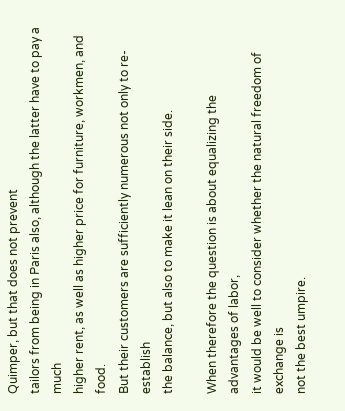Quimper, but that does not prevent
tailors from being in Paris also, although the latter have to pay a much
higher rent, as well as higher price for furniture, workmen, and food.
But their customers are sufficiently numerous not only to re-establish
the balance, but also to make it lean on their side.

When therefore the question is about equalizing the advantages of labor,
it would be well to consider whether the natural freedom of exchange is
not the best umpire.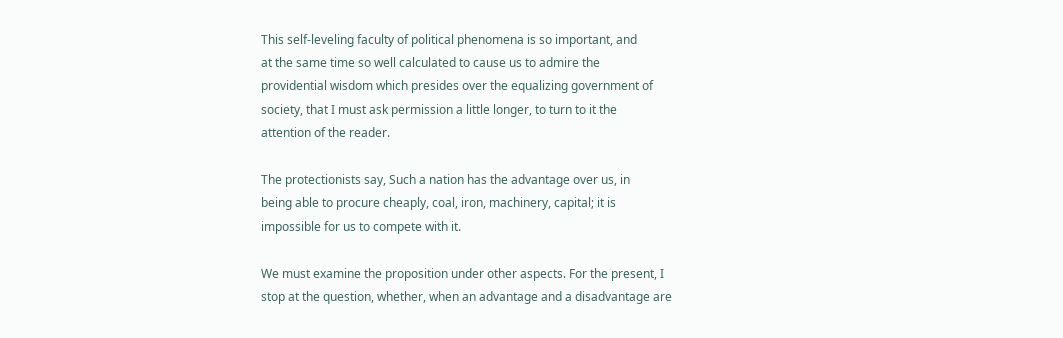This self-leveling faculty of political phenomena is so important, and
at the same time so well calculated to cause us to admire the
providential wisdom which presides over the equalizing government of
society, that I must ask permission a little longer, to turn to it the
attention of the reader.

The protectionists say, Such a nation has the advantage over us, in
being able to procure cheaply, coal, iron, machinery, capital; it is
impossible for us to compete with it.

We must examine the proposition under other aspects. For the present, I
stop at the question, whether, when an advantage and a disadvantage are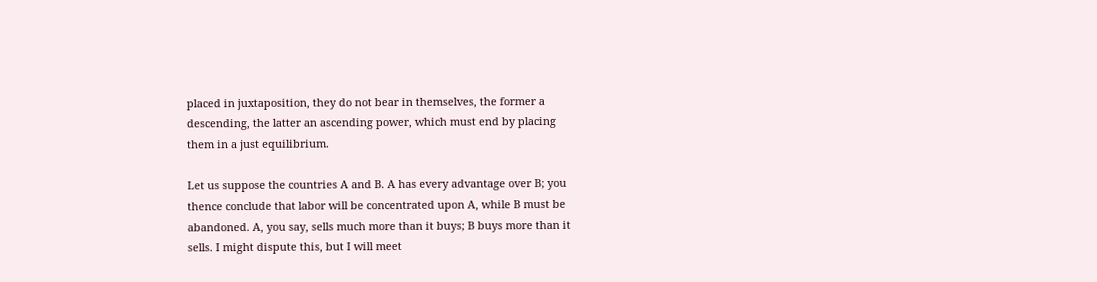placed in juxtaposition, they do not bear in themselves, the former a
descending, the latter an ascending power, which must end by placing
them in a just equilibrium.

Let us suppose the countries A and B. A has every advantage over B; you
thence conclude that labor will be concentrated upon A, while B must be
abandoned. A, you say, sells much more than it buys; B buys more than it
sells. I might dispute this, but I will meet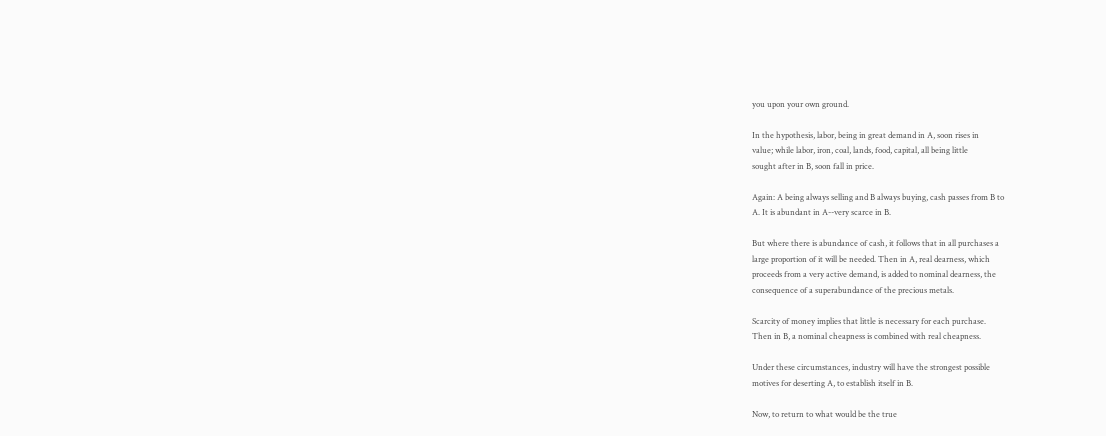you upon your own ground.

In the hypothesis, labor, being in great demand in A, soon rises in
value; while labor, iron, coal, lands, food, capital, all being little
sought after in B, soon fall in price.

Again: A being always selling and B always buying, cash passes from B to
A. It is abundant in A--very scarce in B.

But where there is abundance of cash, it follows that in all purchases a
large proportion of it will be needed. Then in A, real dearness, which
proceeds from a very active demand, is added to nominal dearness, the
consequence of a superabundance of the precious metals.

Scarcity of money implies that little is necessary for each purchase.
Then in B, a nominal cheapness is combined with real cheapness.

Under these circumstances, industry will have the strongest possible
motives for deserting A, to establish itself in B.

Now, to return to what would be the true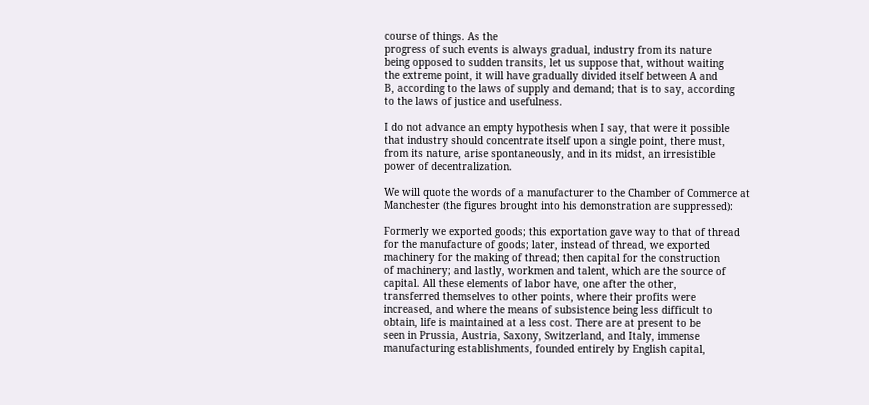course of things. As the
progress of such events is always gradual, industry from its nature
being opposed to sudden transits, let us suppose that, without waiting
the extreme point, it will have gradually divided itself between A and
B, according to the laws of supply and demand; that is to say, according
to the laws of justice and usefulness.

I do not advance an empty hypothesis when I say, that were it possible
that industry should concentrate itself upon a single point, there must,
from its nature, arise spontaneously, and in its midst, an irresistible
power of decentralization.

We will quote the words of a manufacturer to the Chamber of Commerce at
Manchester (the figures brought into his demonstration are suppressed):

Formerly we exported goods; this exportation gave way to that of thread
for the manufacture of goods; later, instead of thread, we exported
machinery for the making of thread; then capital for the construction
of machinery; and lastly, workmen and talent, which are the source of
capital. All these elements of labor have, one after the other,
transferred themselves to other points, where their profits were
increased, and where the means of subsistence being less difficult to
obtain, life is maintained at a less cost. There are at present to be
seen in Prussia, Austria, Saxony, Switzerland, and Italy, immense
manufacturing establishments, founded entirely by English capital,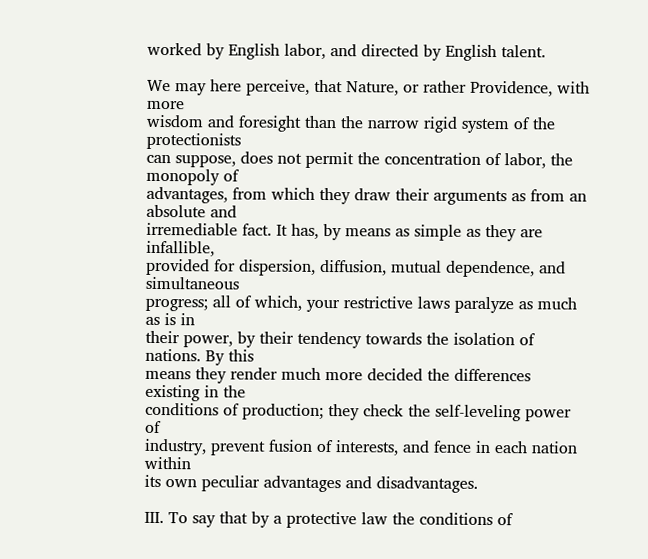worked by English labor, and directed by English talent.

We may here perceive, that Nature, or rather Providence, with more
wisdom and foresight than the narrow rigid system of the protectionists
can suppose, does not permit the concentration of labor, the monopoly of
advantages, from which they draw their arguments as from an absolute and
irremediable fact. It has, by means as simple as they are infallible,
provided for dispersion, diffusion, mutual dependence, and simultaneous
progress; all of which, your restrictive laws paralyze as much as is in
their power, by their tendency towards the isolation of nations. By this
means they render much more decided the differences existing in the
conditions of production; they check the self-leveling power of
industry, prevent fusion of interests, and fence in each nation within
its own peculiar advantages and disadvantages.

III. To say that by a protective law the conditions of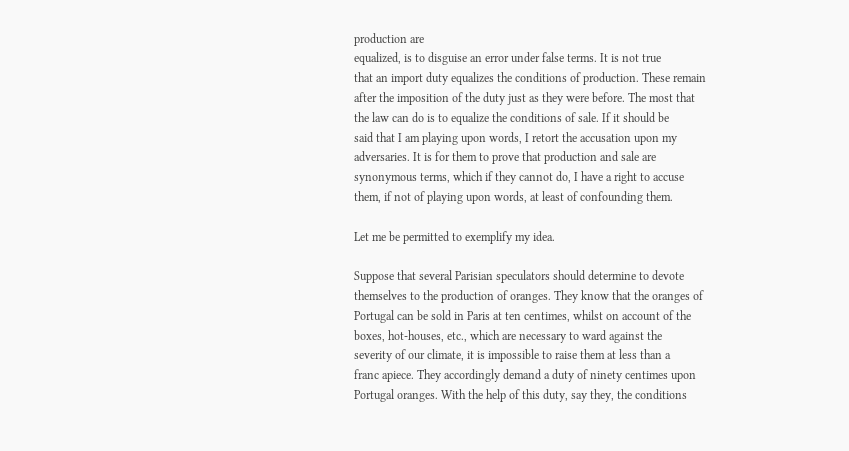production are
equalized, is to disguise an error under false terms. It is not true
that an import duty equalizes the conditions of production. These remain
after the imposition of the duty just as they were before. The most that
the law can do is to equalize the conditions of sale. If it should be
said that I am playing upon words, I retort the accusation upon my
adversaries. It is for them to prove that production and sale are
synonymous terms, which if they cannot do, I have a right to accuse
them, if not of playing upon words, at least of confounding them.

Let me be permitted to exemplify my idea.

Suppose that several Parisian speculators should determine to devote
themselves to the production of oranges. They know that the oranges of
Portugal can be sold in Paris at ten centimes, whilst on account of the
boxes, hot-houses, etc., which are necessary to ward against the
severity of our climate, it is impossible to raise them at less than a
franc apiece. They accordingly demand a duty of ninety centimes upon
Portugal oranges. With the help of this duty, say they, the conditions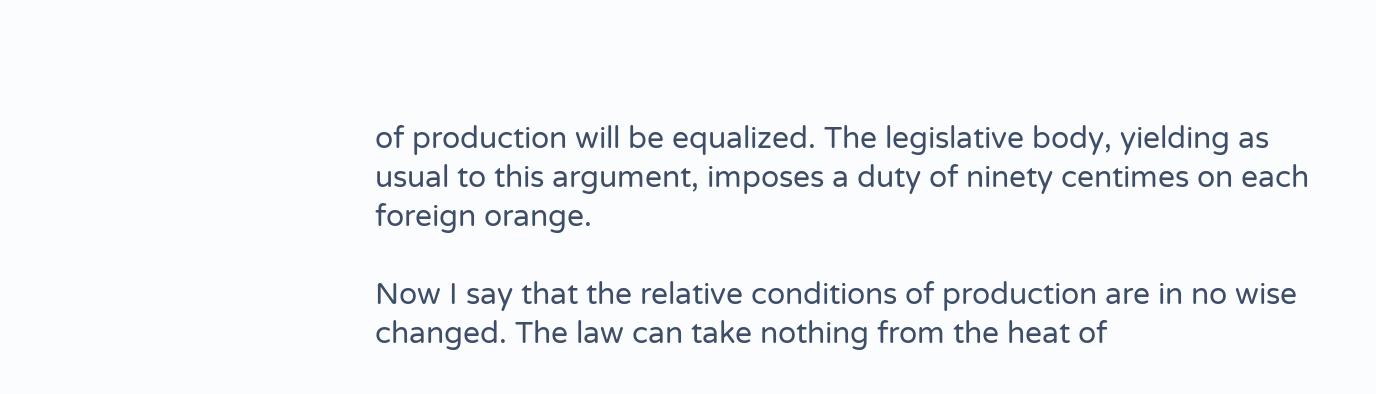of production will be equalized. The legislative body, yielding as
usual to this argument, imposes a duty of ninety centimes on each
foreign orange.

Now I say that the relative conditions of production are in no wise
changed. The law can take nothing from the heat of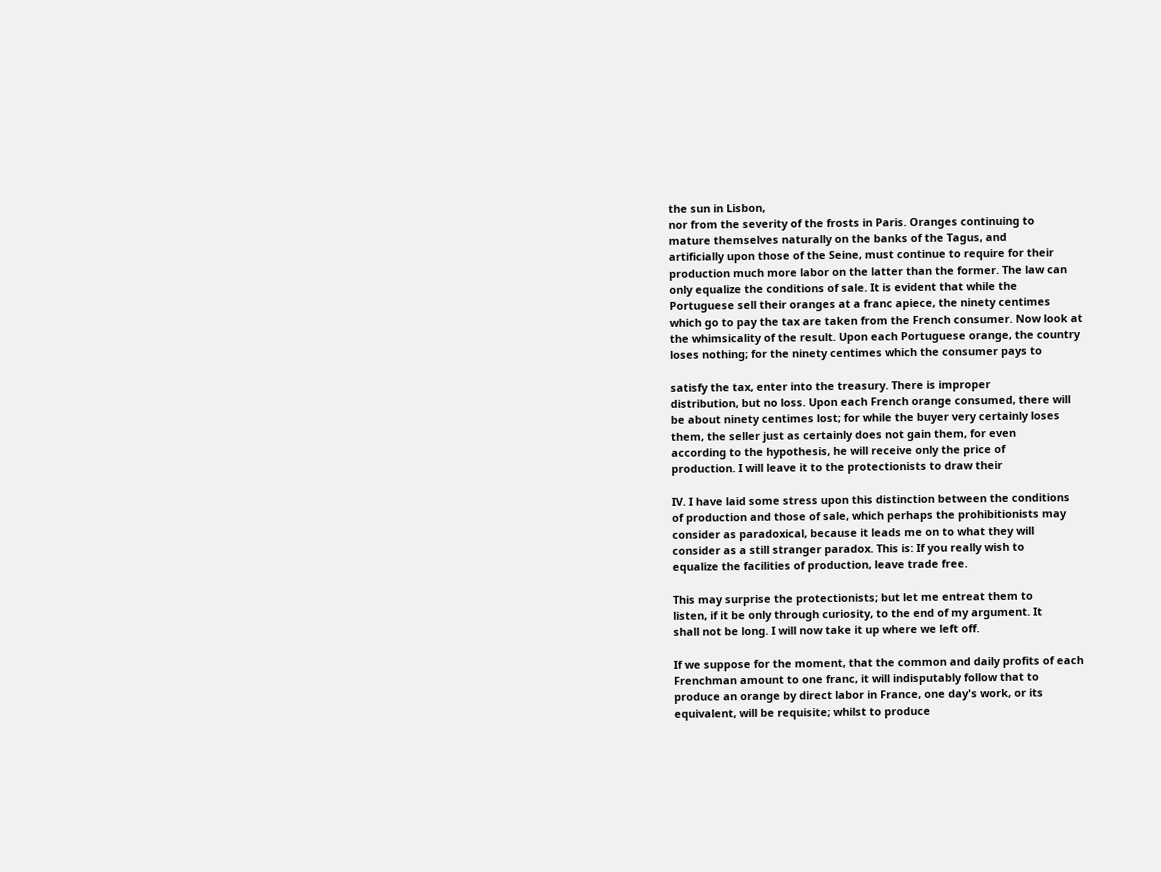the sun in Lisbon,
nor from the severity of the frosts in Paris. Oranges continuing to
mature themselves naturally on the banks of the Tagus, and
artificially upon those of the Seine, must continue to require for their
production much more labor on the latter than the former. The law can
only equalize the conditions of sale. It is evident that while the
Portuguese sell their oranges at a franc apiece, the ninety centimes
which go to pay the tax are taken from the French consumer. Now look at
the whimsicality of the result. Upon each Portuguese orange, the country
loses nothing; for the ninety centimes which the consumer pays to

satisfy the tax, enter into the treasury. There is improper
distribution, but no loss. Upon each French orange consumed, there will
be about ninety centimes lost; for while the buyer very certainly loses
them, the seller just as certainly does not gain them, for even
according to the hypothesis, he will receive only the price of
production. I will leave it to the protectionists to draw their

IV. I have laid some stress upon this distinction between the conditions
of production and those of sale, which perhaps the prohibitionists may
consider as paradoxical, because it leads me on to what they will
consider as a still stranger paradox. This is: If you really wish to
equalize the facilities of production, leave trade free.

This may surprise the protectionists; but let me entreat them to
listen, if it be only through curiosity, to the end of my argument. It
shall not be long. I will now take it up where we left off.

If we suppose for the moment, that the common and daily profits of each
Frenchman amount to one franc, it will indisputably follow that to
produce an orange by direct labor in France, one day's work, or its
equivalent, will be requisite; whilst to produce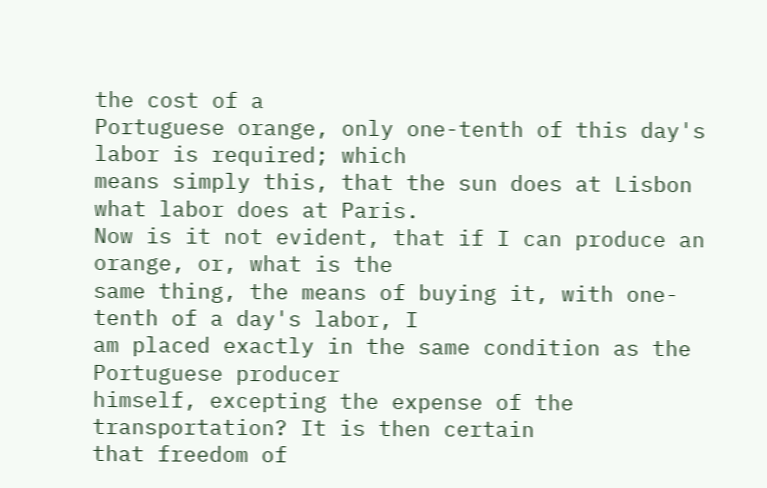the cost of a
Portuguese orange, only one-tenth of this day's labor is required; which
means simply this, that the sun does at Lisbon what labor does at Paris.
Now is it not evident, that if I can produce an orange, or, what is the
same thing, the means of buying it, with one-tenth of a day's labor, I
am placed exactly in the same condition as the Portuguese producer
himself, excepting the expense of the transportation? It is then certain
that freedom of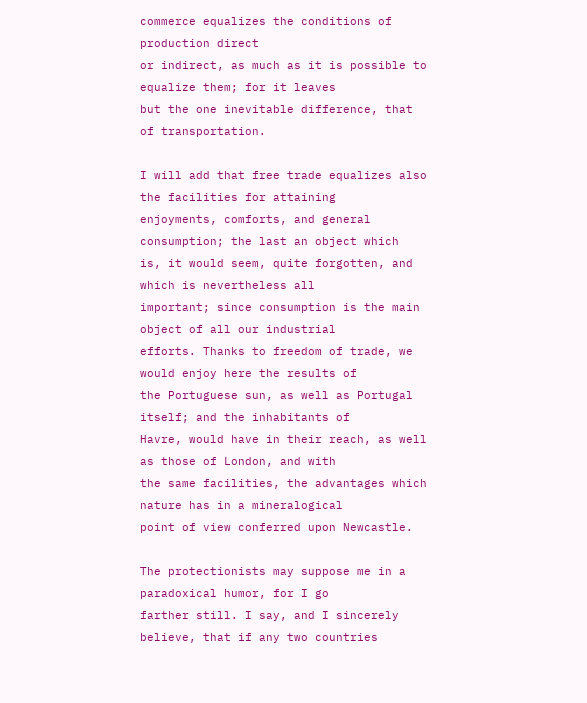commerce equalizes the conditions of production direct
or indirect, as much as it is possible to equalize them; for it leaves
but the one inevitable difference, that of transportation.

I will add that free trade equalizes also the facilities for attaining
enjoyments, comforts, and general consumption; the last an object which
is, it would seem, quite forgotten, and which is nevertheless all
important; since consumption is the main object of all our industrial
efforts. Thanks to freedom of trade, we would enjoy here the results of
the Portuguese sun, as well as Portugal itself; and the inhabitants of
Havre, would have in their reach, as well as those of London, and with
the same facilities, the advantages which nature has in a mineralogical
point of view conferred upon Newcastle.

The protectionists may suppose me in a paradoxical humor, for I go
farther still. I say, and I sincerely believe, that if any two countries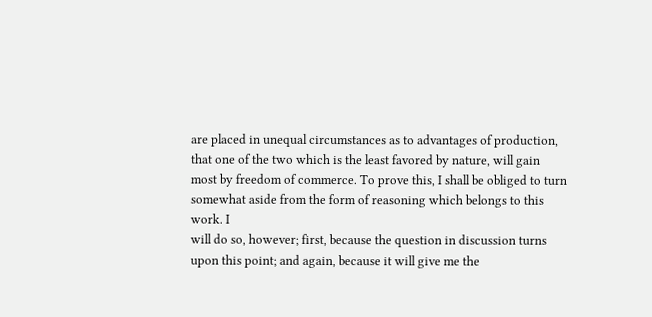are placed in unequal circumstances as to advantages of production,
that one of the two which is the least favored by nature, will gain
most by freedom of commerce. To prove this, I shall be obliged to turn
somewhat aside from the form of reasoning which belongs to this work. I
will do so, however; first, because the question in discussion turns
upon this point; and again, because it will give me the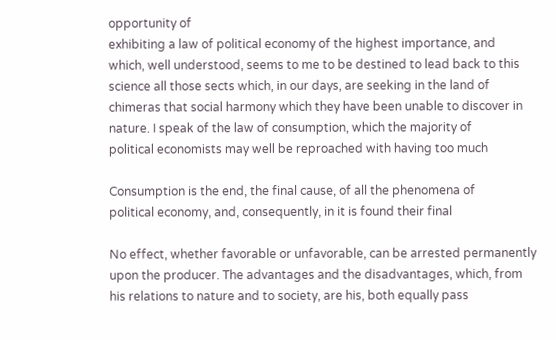opportunity of
exhibiting a law of political economy of the highest importance, and
which, well understood, seems to me to be destined to lead back to this
science all those sects which, in our days, are seeking in the land of
chimeras that social harmony which they have been unable to discover in
nature. I speak of the law of consumption, which the majority of
political economists may well be reproached with having too much

Consumption is the end, the final cause, of all the phenomena of
political economy, and, consequently, in it is found their final

No effect, whether favorable or unfavorable, can be arrested permanently
upon the producer. The advantages and the disadvantages, which, from
his relations to nature and to society, are his, both equally pass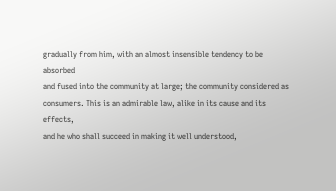gradually from him, with an almost insensible tendency to be absorbed
and fused into the community at large; the community considered as
consumers. This is an admirable law, alike in its cause and its effects,
and he who shall succeed in making it well understood,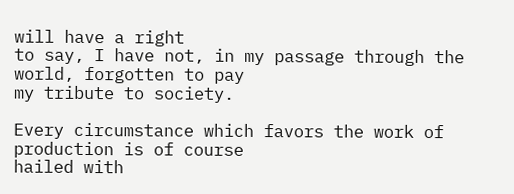will have a right
to say, I have not, in my passage through the world, forgotten to pay
my tribute to society.

Every circumstance which favors the work of production is of course
hailed with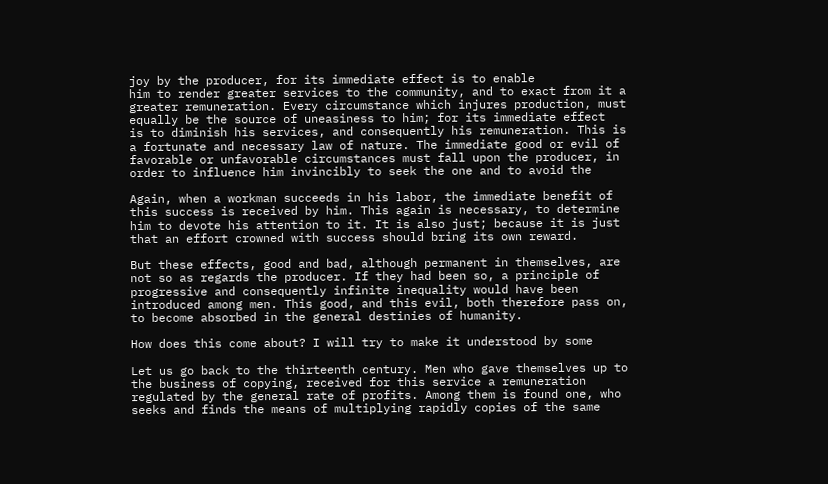joy by the producer, for its immediate effect is to enable
him to render greater services to the community, and to exact from it a
greater remuneration. Every circumstance which injures production, must
equally be the source of uneasiness to him; for its immediate effect
is to diminish his services, and consequently his remuneration. This is
a fortunate and necessary law of nature. The immediate good or evil of
favorable or unfavorable circumstances must fall upon the producer, in
order to influence him invincibly to seek the one and to avoid the

Again, when a workman succeeds in his labor, the immediate benefit of
this success is received by him. This again is necessary, to determine
him to devote his attention to it. It is also just; because it is just
that an effort crowned with success should bring its own reward.

But these effects, good and bad, although permanent in themselves, are
not so as regards the producer. If they had been so, a principle of
progressive and consequently infinite inequality would have been
introduced among men. This good, and this evil, both therefore pass on,
to become absorbed in the general destinies of humanity.

How does this come about? I will try to make it understood by some

Let us go back to the thirteenth century. Men who gave themselves up to
the business of copying, received for this service a remuneration
regulated by the general rate of profits. Among them is found one, who
seeks and finds the means of multiplying rapidly copies of the same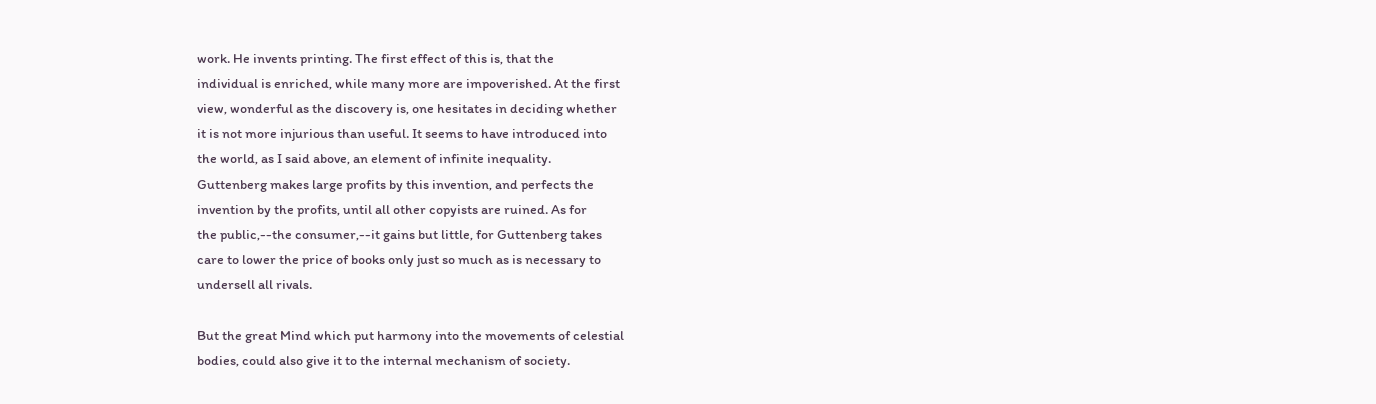work. He invents printing. The first effect of this is, that the
individual is enriched, while many more are impoverished. At the first
view, wonderful as the discovery is, one hesitates in deciding whether
it is not more injurious than useful. It seems to have introduced into
the world, as I said above, an element of infinite inequality.
Guttenberg makes large profits by this invention, and perfects the
invention by the profits, until all other copyists are ruined. As for
the public,--the consumer,--it gains but little, for Guttenberg takes
care to lower the price of books only just so much as is necessary to
undersell all rivals.

But the great Mind which put harmony into the movements of celestial
bodies, could also give it to the internal mechanism of society.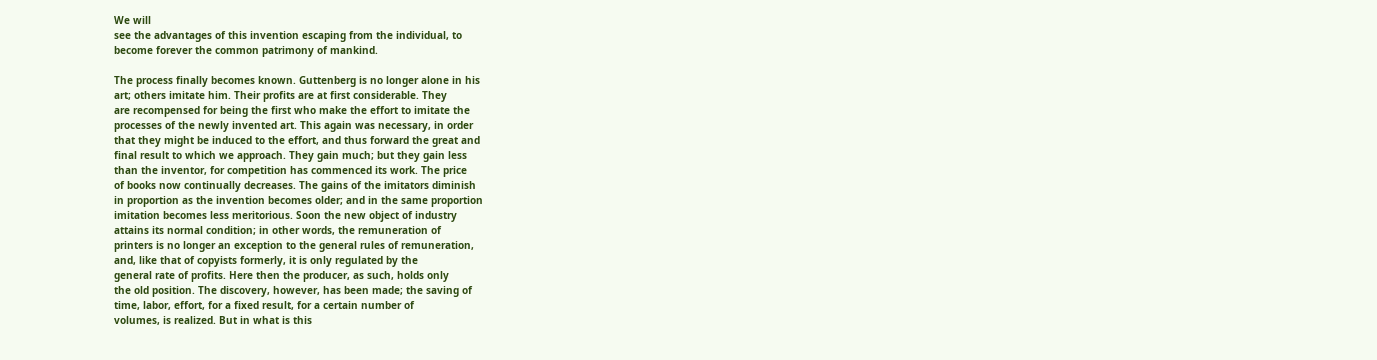We will
see the advantages of this invention escaping from the individual, to
become forever the common patrimony of mankind.

The process finally becomes known. Guttenberg is no longer alone in his
art; others imitate him. Their profits are at first considerable. They
are recompensed for being the first who make the effort to imitate the
processes of the newly invented art. This again was necessary, in order
that they might be induced to the effort, and thus forward the great and
final result to which we approach. They gain much; but they gain less
than the inventor, for competition has commenced its work. The price
of books now continually decreases. The gains of the imitators diminish
in proportion as the invention becomes older; and in the same proportion
imitation becomes less meritorious. Soon the new object of industry
attains its normal condition; in other words, the remuneration of
printers is no longer an exception to the general rules of remuneration,
and, like that of copyists formerly, it is only regulated by the
general rate of profits. Here then the producer, as such, holds only
the old position. The discovery, however, has been made; the saving of
time, labor, effort, for a fixed result, for a certain number of
volumes, is realized. But in what is this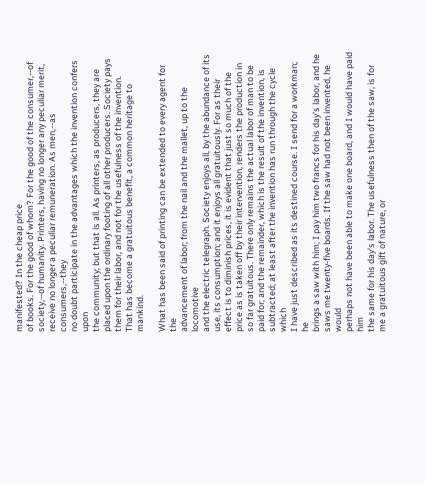manifested? In the cheap price
of books. For the good of whom? For the good of the consumer,--of
society,--of humanity. Printers, having no longer any peculiar merit,
receive no longer a peculiar remuneration. As men,--as consumers,--they
no doubt participate in the advantages which the invention confers upon
the community; but that is all. As printers, as producers, they are
placed upon the ordinary footing of all other producers. Society pays
them for their labor, and not for the usefulness of the invention.
That has become a gratuitous benefit, a common heritage to mankind.

What has been said of printing can be extended to every agent for the
advancement of labor; from the nail and the mallet, up to the locomotive
and the electric telegraph. Society enjoys all, by the abundance of its
use, its consumption; and it enjoys all gratuitously. For as their
effect is to diminish prices, it is evident that just so much of the
price as is taken off by their intervention, renders the production in
so far gratuitous. There only remains the actual labor of man to be
paid for; and the remainder, which is the result of the invention, is
subtracted; at least after the invention has run through the cycle which
I have just described as its destined course. I send for a workman; he
brings a saw with him; I pay him two francs for his day's labor, and he
saws me twenty-five boards. If the saw had not been invented, he would
perhaps not have been able to make one board, and I would have paid him
the same for his day's labor. The usefulness then of the saw, is for
me a gratuitous gift of nature, or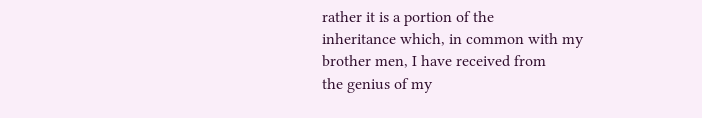rather it is a portion of the
inheritance which, in common with my brother men, I have received from
the genius of my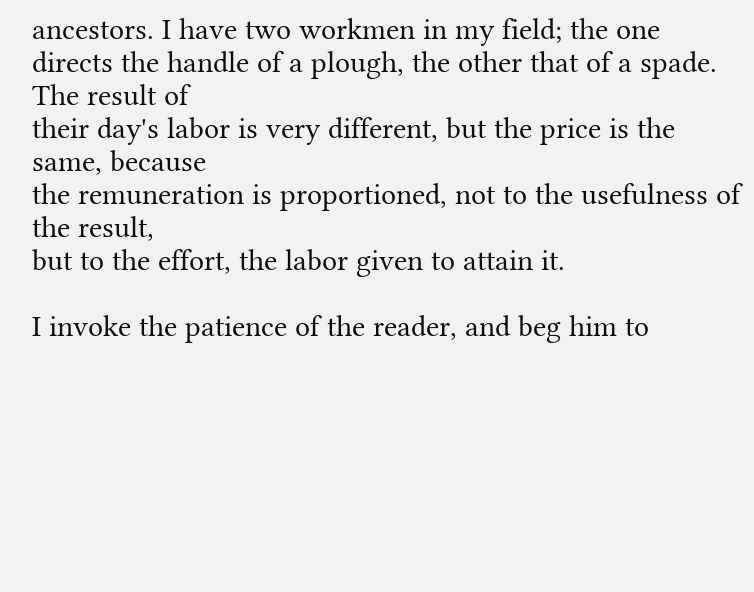ancestors. I have two workmen in my field; the one
directs the handle of a plough, the other that of a spade. The result of
their day's labor is very different, but the price is the same, because
the remuneration is proportioned, not to the usefulness of the result,
but to the effort, the labor given to attain it.

I invoke the patience of the reader, and beg him to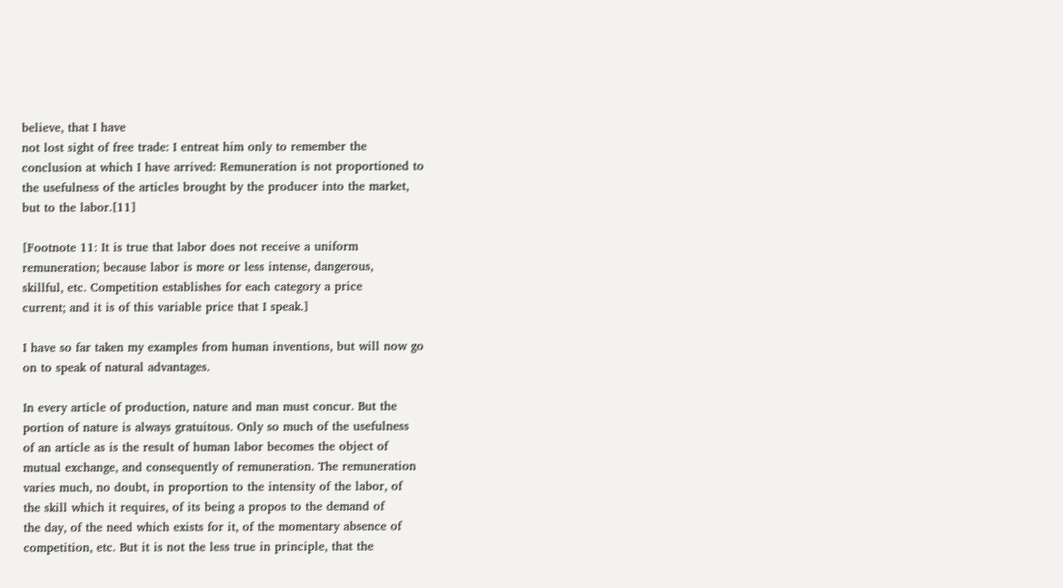believe, that I have
not lost sight of free trade: I entreat him only to remember the
conclusion at which I have arrived: Remuneration is not proportioned to
the usefulness of the articles brought by the producer into the market,
but to the labor.[11]

[Footnote 11: It is true that labor does not receive a uniform
remuneration; because labor is more or less intense, dangerous,
skillful, etc. Competition establishes for each category a price
current; and it is of this variable price that I speak.]

I have so far taken my examples from human inventions, but will now go
on to speak of natural advantages.

In every article of production, nature and man must concur. But the
portion of nature is always gratuitous. Only so much of the usefulness
of an article as is the result of human labor becomes the object of
mutual exchange, and consequently of remuneration. The remuneration
varies much, no doubt, in proportion to the intensity of the labor, of
the skill which it requires, of its being a propos to the demand of
the day, of the need which exists for it, of the momentary absence of
competition, etc. But it is not the less true in principle, that the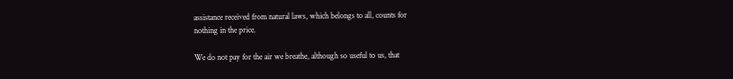assistance received from natural laws, which belongs to all, counts for
nothing in the price.

We do not pay for the air we breathe, although so useful to us, that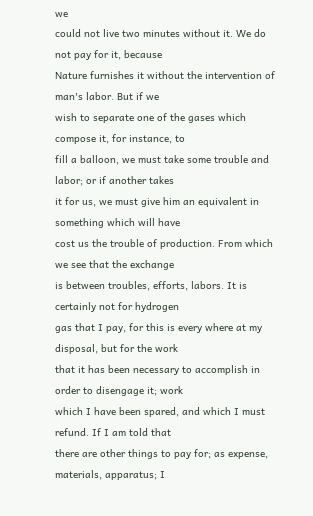we
could not live two minutes without it. We do not pay for it, because
Nature furnishes it without the intervention of man's labor. But if we
wish to separate one of the gases which compose it, for instance, to
fill a balloon, we must take some trouble and labor; or if another takes
it for us, we must give him an equivalent in something which will have
cost us the trouble of production. From which we see that the exchange
is between troubles, efforts, labors. It is certainly not for hydrogen
gas that I pay, for this is every where at my disposal, but for the work
that it has been necessary to accomplish in order to disengage it; work
which I have been spared, and which I must refund. If I am told that
there are other things to pay for; as expense, materials, apparatus; I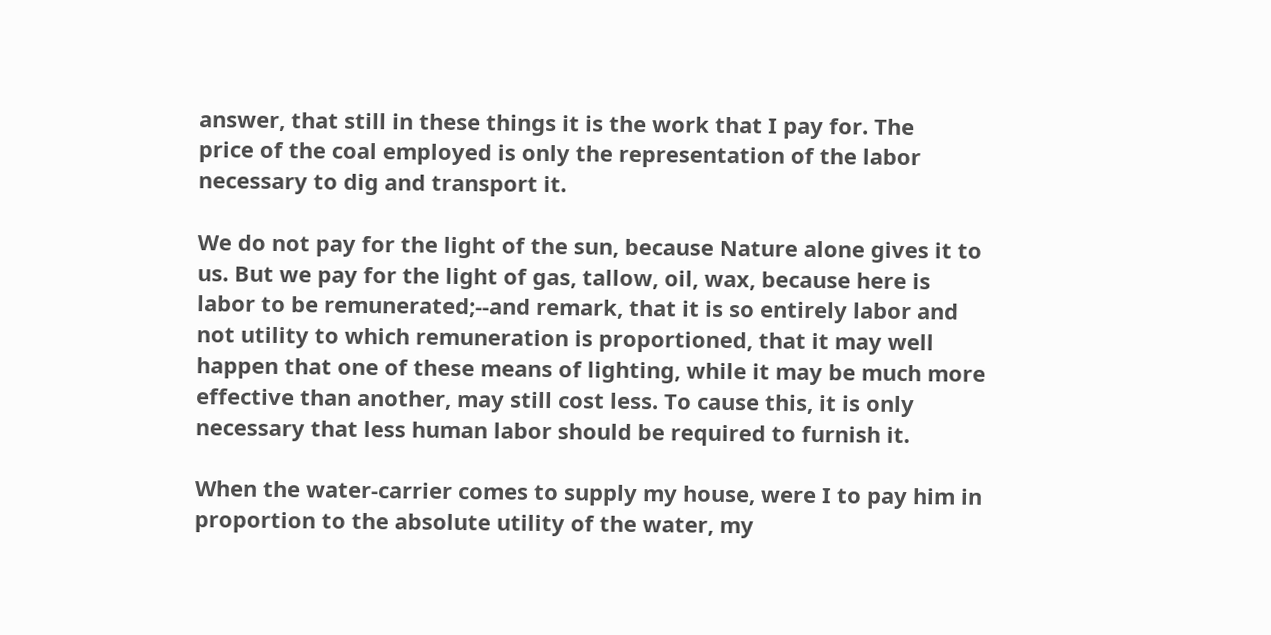answer, that still in these things it is the work that I pay for. The
price of the coal employed is only the representation of the labor
necessary to dig and transport it.

We do not pay for the light of the sun, because Nature alone gives it to
us. But we pay for the light of gas, tallow, oil, wax, because here is
labor to be remunerated;--and remark, that it is so entirely labor and
not utility to which remuneration is proportioned, that it may well
happen that one of these means of lighting, while it may be much more
effective than another, may still cost less. To cause this, it is only
necessary that less human labor should be required to furnish it.

When the water-carrier comes to supply my house, were I to pay him in
proportion to the absolute utility of the water, my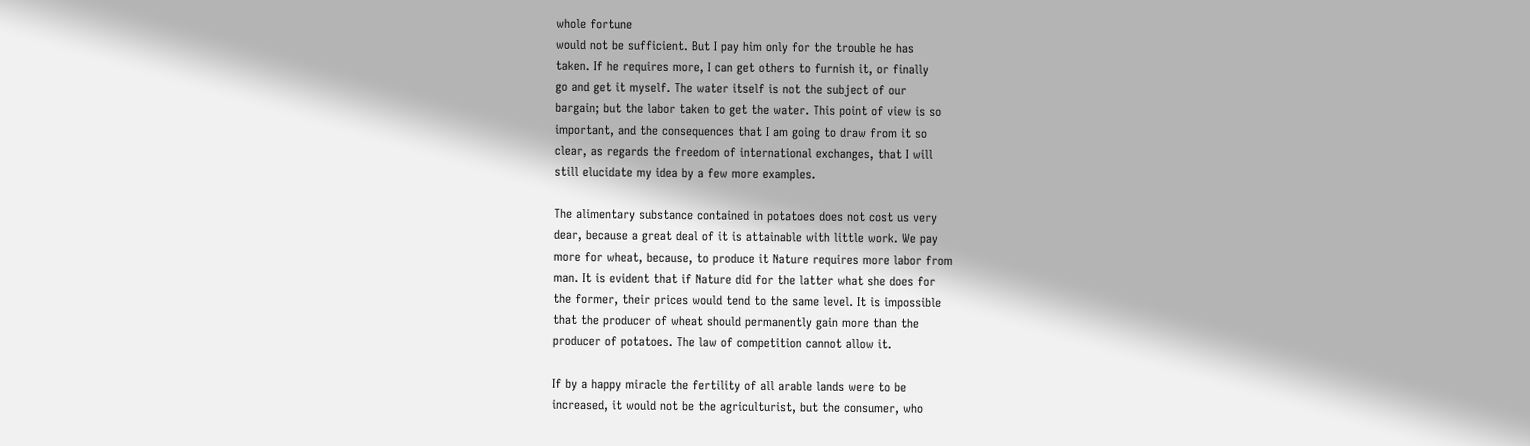whole fortune
would not be sufficient. But I pay him only for the trouble he has
taken. If he requires more, I can get others to furnish it, or finally
go and get it myself. The water itself is not the subject of our
bargain; but the labor taken to get the water. This point of view is so
important, and the consequences that I am going to draw from it so
clear, as regards the freedom of international exchanges, that I will
still elucidate my idea by a few more examples.

The alimentary substance contained in potatoes does not cost us very
dear, because a great deal of it is attainable with little work. We pay
more for wheat, because, to produce it Nature requires more labor from
man. It is evident that if Nature did for the latter what she does for
the former, their prices would tend to the same level. It is impossible
that the producer of wheat should permanently gain more than the
producer of potatoes. The law of competition cannot allow it.

If by a happy miracle the fertility of all arable lands were to be
increased, it would not be the agriculturist, but the consumer, who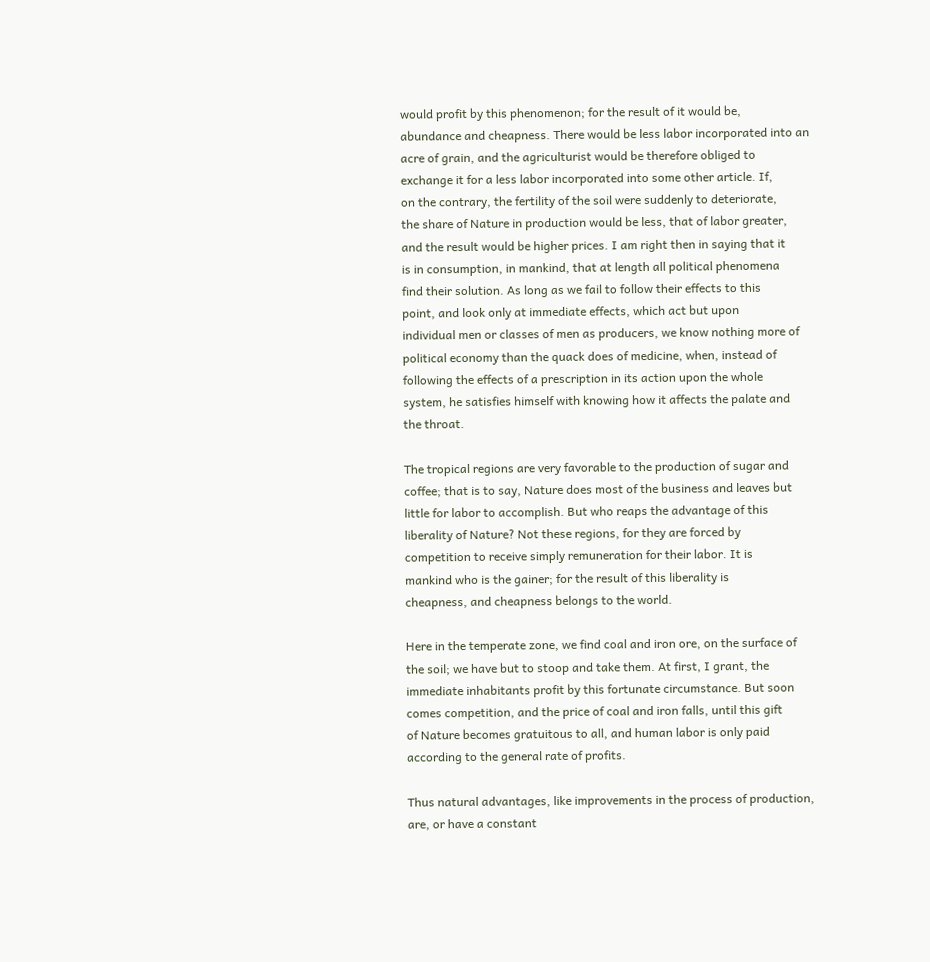would profit by this phenomenon; for the result of it would be,
abundance and cheapness. There would be less labor incorporated into an
acre of grain, and the agriculturist would be therefore obliged to
exchange it for a less labor incorporated into some other article. If,
on the contrary, the fertility of the soil were suddenly to deteriorate,
the share of Nature in production would be less, that of labor greater,
and the result would be higher prices. I am right then in saying that it
is in consumption, in mankind, that at length all political phenomena
find their solution. As long as we fail to follow their effects to this
point, and look only at immediate effects, which act but upon
individual men or classes of men as producers, we know nothing more of
political economy than the quack does of medicine, when, instead of
following the effects of a prescription in its action upon the whole
system, he satisfies himself with knowing how it affects the palate and
the throat.

The tropical regions are very favorable to the production of sugar and
coffee; that is to say, Nature does most of the business and leaves but
little for labor to accomplish. But who reaps the advantage of this
liberality of Nature? Not these regions, for they are forced by
competition to receive simply remuneration for their labor. It is
mankind who is the gainer; for the result of this liberality is
cheapness, and cheapness belongs to the world.

Here in the temperate zone, we find coal and iron ore, on the surface of
the soil; we have but to stoop and take them. At first, I grant, the
immediate inhabitants profit by this fortunate circumstance. But soon
comes competition, and the price of coal and iron falls, until this gift
of Nature becomes gratuitous to all, and human labor is only paid
according to the general rate of profits.

Thus natural advantages, like improvements in the process of production,
are, or have a constant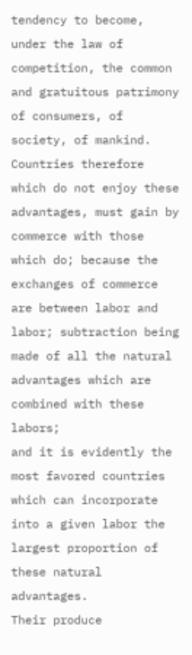tendency to become, under the law of
competition, the common and gratuitous patrimony of consumers, of
society, of mankind. Countries therefore which do not enjoy these
advantages, must gain by commerce with those which do; because the
exchanges of commerce are between labor and labor; subtraction being
made of all the natural advantages which are combined with these labors;
and it is evidently the most favored countries which can incorporate
into a given labor the largest proportion of these natural advantages.
Their produce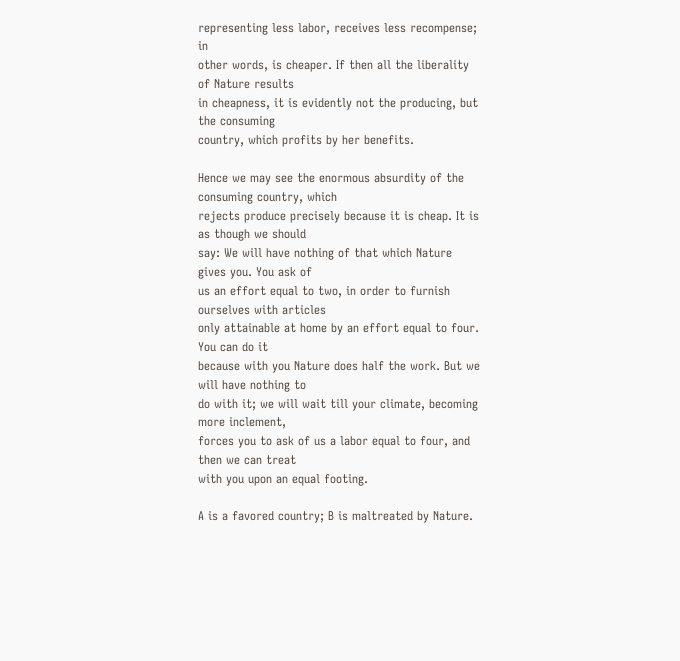representing less labor, receives less recompense; in
other words, is cheaper. If then all the liberality of Nature results
in cheapness, it is evidently not the producing, but the consuming
country, which profits by her benefits.

Hence we may see the enormous absurdity of the consuming country, which
rejects produce precisely because it is cheap. It is as though we should
say: We will have nothing of that which Nature gives you. You ask of
us an effort equal to two, in order to furnish ourselves with articles
only attainable at home by an effort equal to four. You can do it
because with you Nature does half the work. But we will have nothing to
do with it; we will wait till your climate, becoming more inclement,
forces you to ask of us a labor equal to four, and then we can treat
with you upon an equal footing.

A is a favored country; B is maltreated by Nature.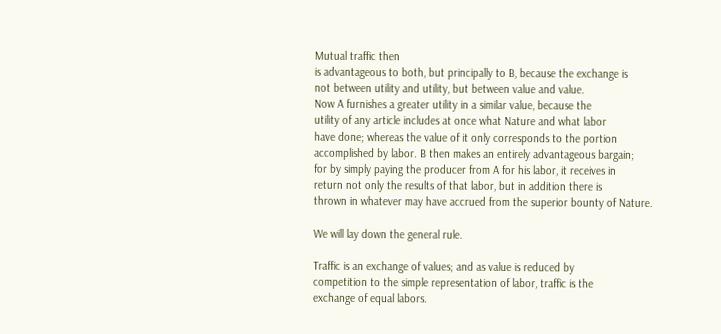Mutual traffic then
is advantageous to both, but principally to B, because the exchange is
not between utility and utility, but between value and value.
Now A furnishes a greater utility in a similar value, because the
utility of any article includes at once what Nature and what labor
have done; whereas the value of it only corresponds to the portion
accomplished by labor. B then makes an entirely advantageous bargain;
for by simply paying the producer from A for his labor, it receives in
return not only the results of that labor, but in addition there is
thrown in whatever may have accrued from the superior bounty of Nature.

We will lay down the general rule.

Traffic is an exchange of values; and as value is reduced by
competition to the simple representation of labor, traffic is the
exchange of equal labors.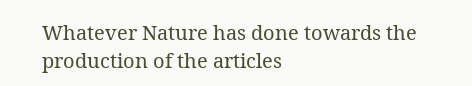Whatever Nature has done towards the
production of the articles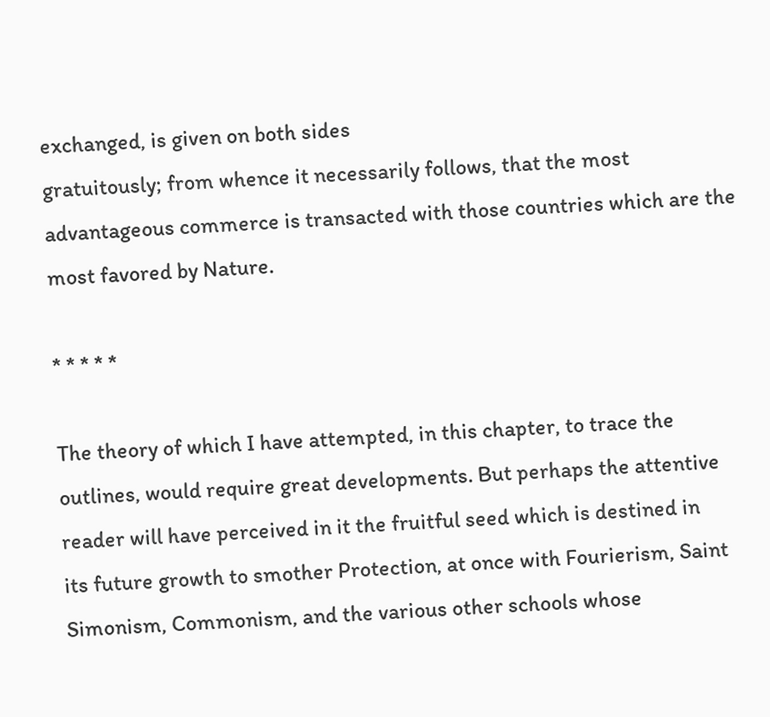exchanged, is given on both sides
gratuitously; from whence it necessarily follows, that the most
advantageous commerce is transacted with those countries which are the
most favored by Nature.

* * * * *

The theory of which I have attempted, in this chapter, to trace the
outlines, would require great developments. But perhaps the attentive
reader will have perceived in it the fruitful seed which is destined in
its future growth to smother Protection, at once with Fourierism, Saint
Simonism, Commonism, and the various other schools whose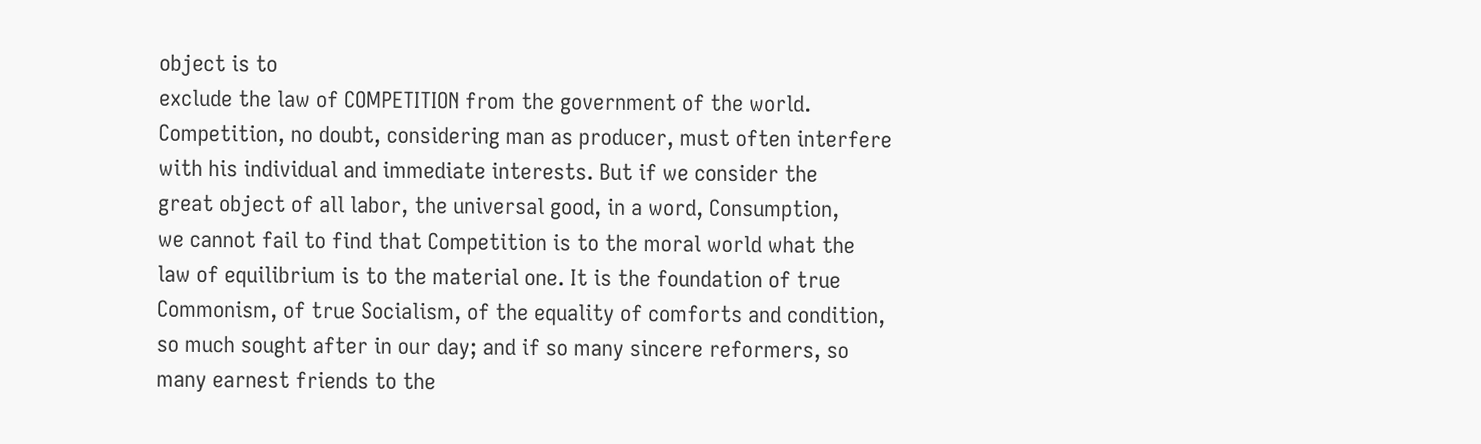object is to
exclude the law of COMPETITION from the government of the world.
Competition, no doubt, considering man as producer, must often interfere
with his individual and immediate interests. But if we consider the
great object of all labor, the universal good, in a word, Consumption,
we cannot fail to find that Competition is to the moral world what the
law of equilibrium is to the material one. It is the foundation of true
Commonism, of true Socialism, of the equality of comforts and condition,
so much sought after in our day; and if so many sincere reformers, so
many earnest friends to the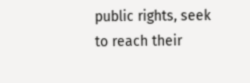public rights, seek to reach their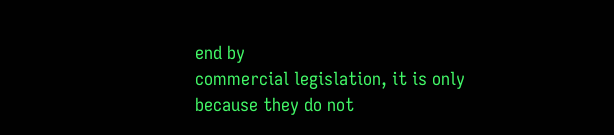end by
commercial legislation, it is only because they do not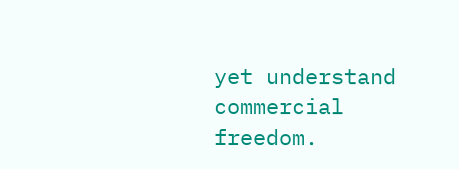yet understand
commercial freedom.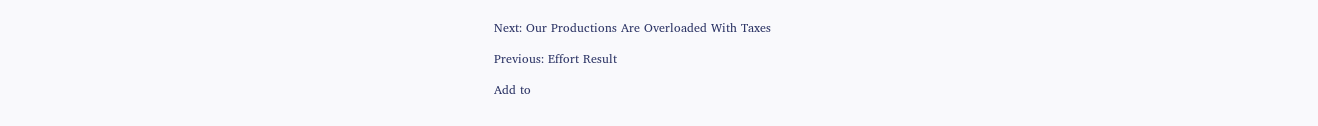Next: Our Productions Are Overloaded With Taxes

Previous: Effort Result

Add to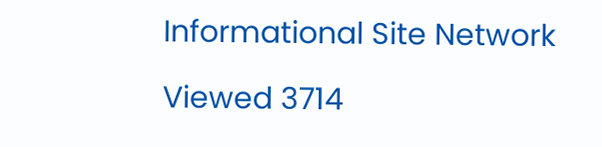Informational Site Network

Viewed 3714